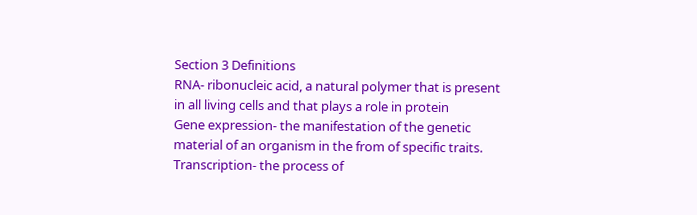Section 3 Definitions
RNA- ribonucleic acid, a natural polymer that is present in all living cells and that plays a role in protein
Gene expression- the manifestation of the genetic material of an organism in the from of specific traits.
Transcription- the process of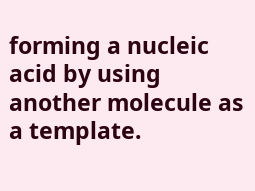forming a nucleic acid by using another molecule as a template.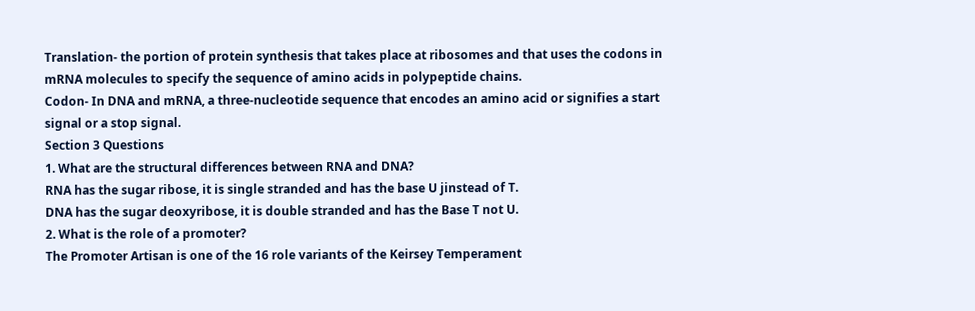Translation- the portion of protein synthesis that takes place at ribosomes and that uses the codons in
mRNA molecules to specify the sequence of amino acids in polypeptide chains.
Codon- In DNA and mRNA, a three-nucleotide sequence that encodes an amino acid or signifies a start
signal or a stop signal.
Section 3 Questions
1. What are the structural differences between RNA and DNA?
RNA has the sugar ribose, it is single stranded and has the base U jinstead of T.
DNA has the sugar deoxyribose, it is double stranded and has the Base T not U.
2. What is the role of a promoter?
The Promoter Artisan is one of the 16 role variants of the Keirsey Temperament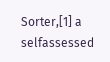Sorter,[1] a selfassessed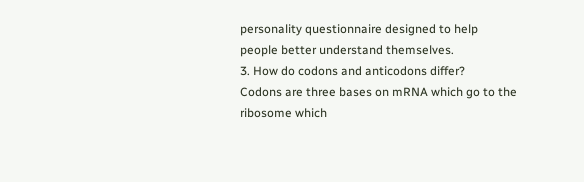personality questionnaire designed to help people better understand themselves.
3. How do codons and anticodons differ?
Codons are three bases on mRNA which go to the ribosome which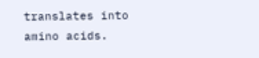translates into amino acids.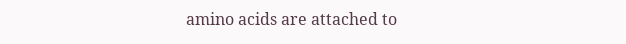amino acids are attached to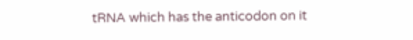tRNA which has the anticodon on it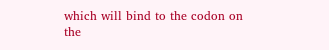which will bind to the codon on the